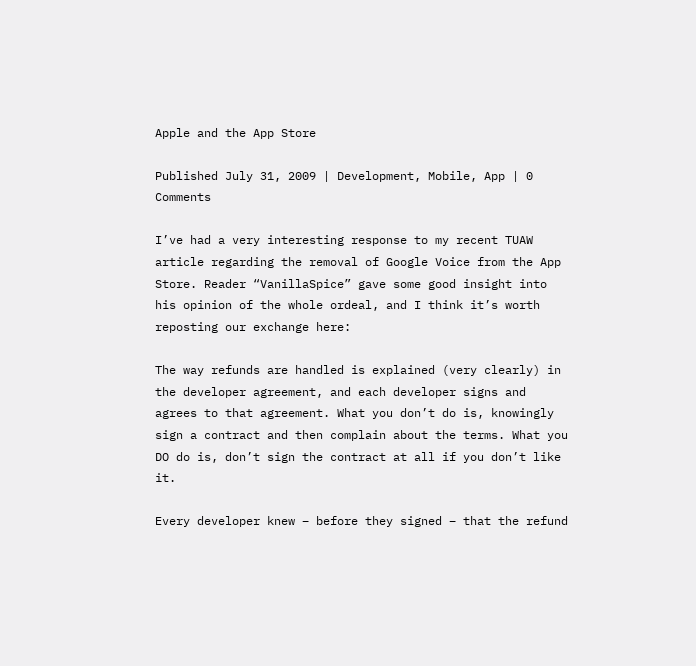Apple and the App Store

Published July 31, 2009 | Development, Mobile, App | 0 Comments

I’ve had a very interesting response to my recent TUAW article regarding the removal of Google Voice from the App Store. Reader “VanillaSpice” gave some good insight into his opinion of the whole ordeal, and I think it’s worth reposting our exchange here:

The way refunds are handled is explained (very clearly) in the developer agreement, and each developer signs and agrees to that agreement. What you don’t do is, knowingly sign a contract and then complain about the terms. What you DO do is, don’t sign the contract at all if you don’t like it.

Every developer knew – before they signed – that the refund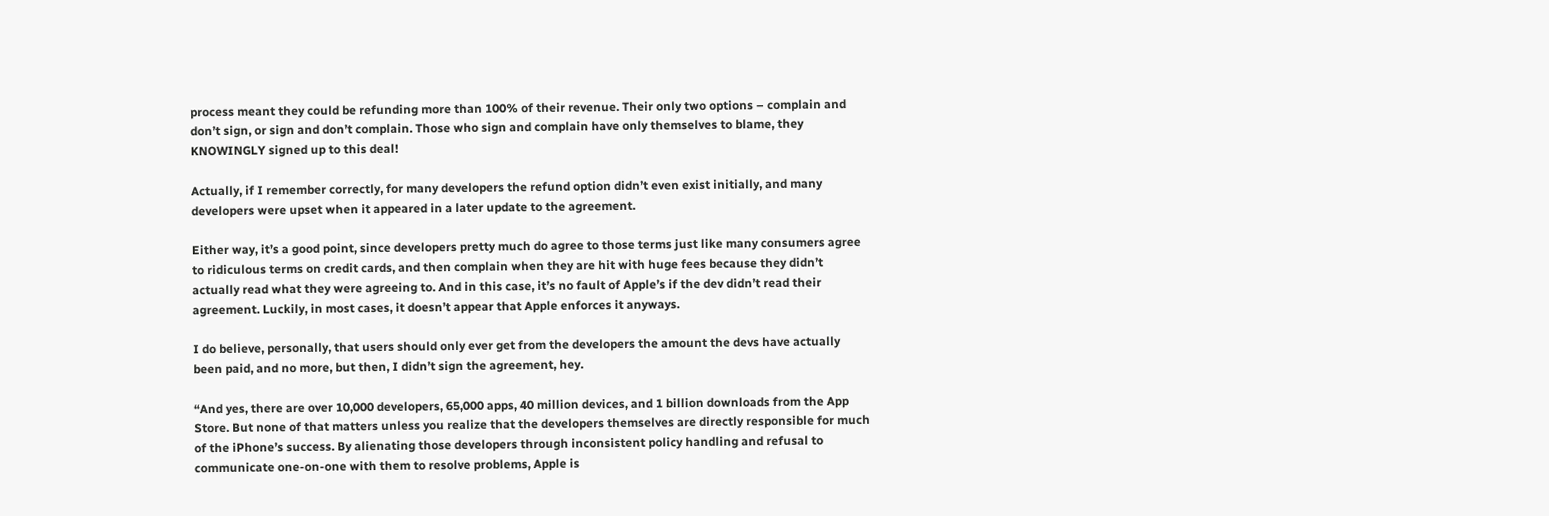process meant they could be refunding more than 100% of their revenue. Their only two options – complain and don’t sign, or sign and don’t complain. Those who sign and complain have only themselves to blame, they KNOWINGLY signed up to this deal!

Actually, if I remember correctly, for many developers the refund option didn’t even exist initially, and many developers were upset when it appeared in a later update to the agreement.

Either way, it’s a good point, since developers pretty much do agree to those terms just like many consumers agree to ridiculous terms on credit cards, and then complain when they are hit with huge fees because they didn’t actually read what they were agreeing to. And in this case, it’s no fault of Apple’s if the dev didn’t read their agreement. Luckily, in most cases, it doesn’t appear that Apple enforces it anyways.

I do believe, personally, that users should only ever get from the developers the amount the devs have actually been paid, and no more, but then, I didn’t sign the agreement, hey.

“And yes, there are over 10,000 developers, 65,000 apps, 40 million devices, and 1 billion downloads from the App Store. But none of that matters unless you realize that the developers themselves are directly responsible for much of the iPhone’s success. By alienating those developers through inconsistent policy handling and refusal to communicate one-on-one with them to resolve problems, Apple is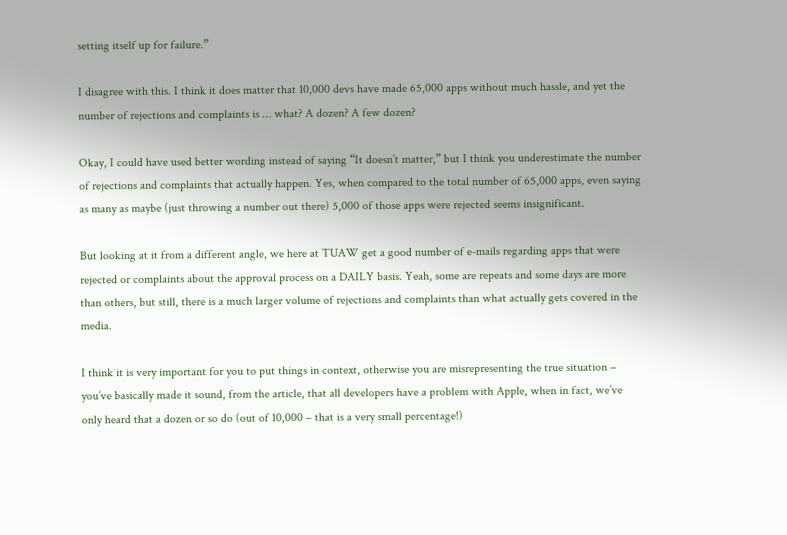setting itself up for failure.”

I disagree with this. I think it does matter that 10,000 devs have made 65,000 apps without much hassle, and yet the number of rejections and complaints is … what? A dozen? A few dozen?

Okay, I could have used better wording instead of saying “It doesn’t matter,” but I think you underestimate the number of rejections and complaints that actually happen. Yes, when compared to the total number of 65,000 apps, even saying as many as maybe (just throwing a number out there) 5,000 of those apps were rejected seems insignificant.

But looking at it from a different angle, we here at TUAW get a good number of e-mails regarding apps that were rejected or complaints about the approval process on a DAILY basis. Yeah, some are repeats and some days are more than others, but still, there is a much larger volume of rejections and complaints than what actually gets covered in the media.

I think it is very important for you to put things in context, otherwise you are misrepresenting the true situation – you’ve basically made it sound, from the article, that all developers have a problem with Apple, when in fact, we’ve only heard that a dozen or so do (out of 10,000 – that is a very small percentage!)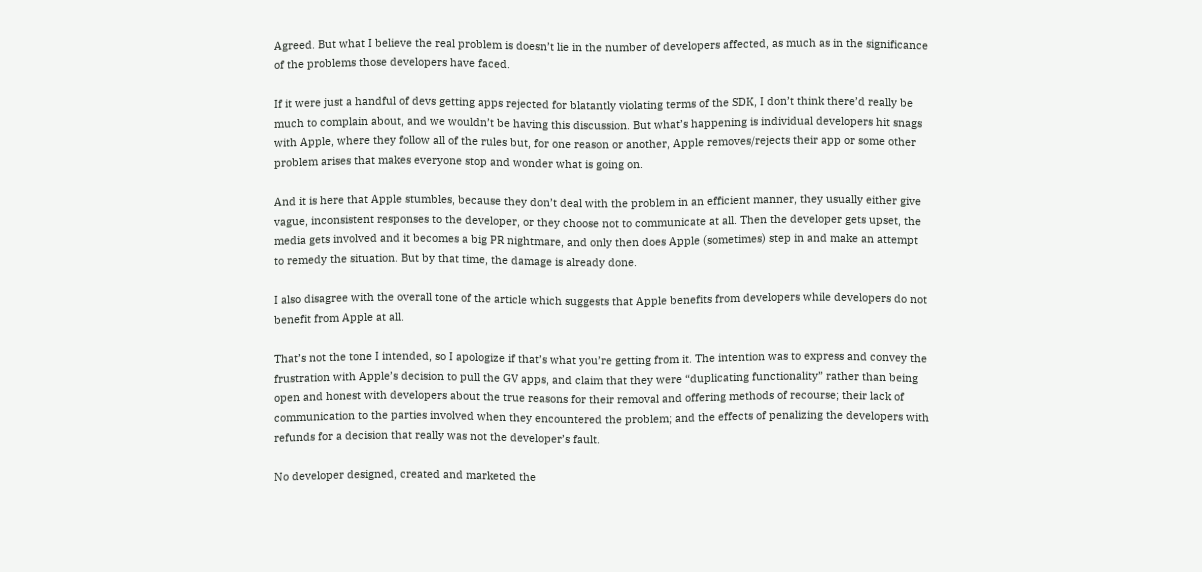Agreed. But what I believe the real problem is doesn’t lie in the number of developers affected, as much as in the significance of the problems those developers have faced.

If it were just a handful of devs getting apps rejected for blatantly violating terms of the SDK, I don’t think there’d really be much to complain about, and we wouldn’t be having this discussion. But what’s happening is individual developers hit snags with Apple, where they follow all of the rules but, for one reason or another, Apple removes/rejects their app or some other problem arises that makes everyone stop and wonder what is going on.

And it is here that Apple stumbles, because they don’t deal with the problem in an efficient manner, they usually either give vague, inconsistent responses to the developer, or they choose not to communicate at all. Then the developer gets upset, the media gets involved and it becomes a big PR nightmare, and only then does Apple (sometimes) step in and make an attempt to remedy the situation. But by that time, the damage is already done.

I also disagree with the overall tone of the article which suggests that Apple benefits from developers while developers do not benefit from Apple at all.

That’s not the tone I intended, so I apologize if that’s what you’re getting from it. The intention was to express and convey the frustration with Apple’s decision to pull the GV apps, and claim that they were “duplicating functionality” rather than being open and honest with developers about the true reasons for their removal and offering methods of recourse; their lack of communication to the parties involved when they encountered the problem; and the effects of penalizing the developers with refunds for a decision that really was not the developer’s fault.

No developer designed, created and marketed the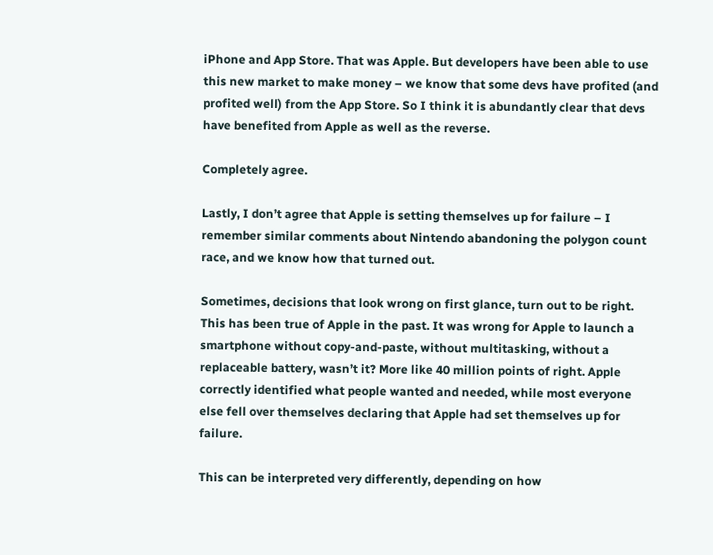iPhone and App Store. That was Apple. But developers have been able to use this new market to make money – we know that some devs have profited (and profited well) from the App Store. So I think it is abundantly clear that devs have benefited from Apple as well as the reverse.

Completely agree.

Lastly, I don’t agree that Apple is setting themselves up for failure – I remember similar comments about Nintendo abandoning the polygon count race, and we know how that turned out.

Sometimes, decisions that look wrong on first glance, turn out to be right. This has been true of Apple in the past. It was wrong for Apple to launch a smartphone without copy-and-paste, without multitasking, without a replaceable battery, wasn’t it? More like 40 million points of right. Apple correctly identified what people wanted and needed, while most everyone else fell over themselves declaring that Apple had set themselves up for failure.

This can be interpreted very differently, depending on how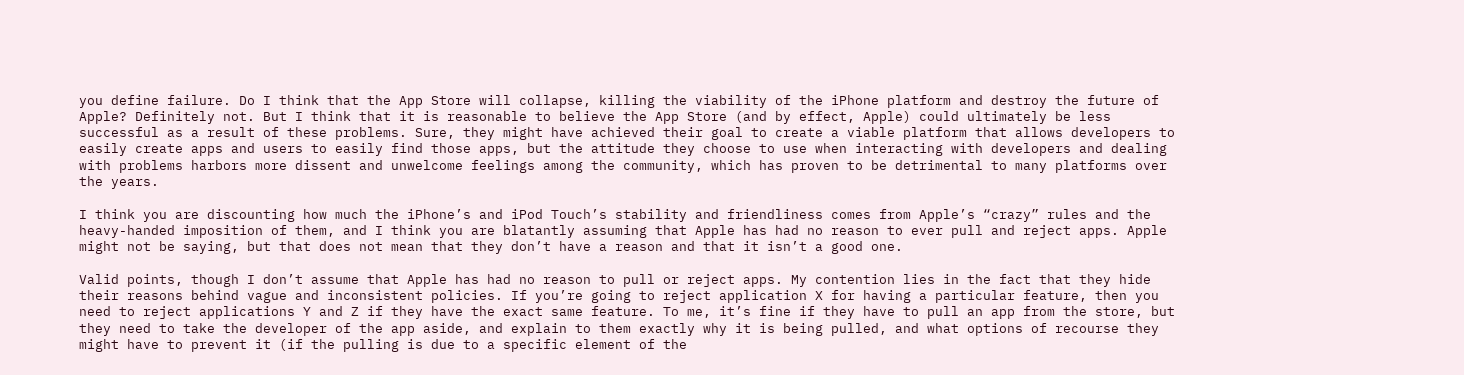you define failure. Do I think that the App Store will collapse, killing the viability of the iPhone platform and destroy the future of Apple? Definitely not. But I think that it is reasonable to believe the App Store (and by effect, Apple) could ultimately be less successful as a result of these problems. Sure, they might have achieved their goal to create a viable platform that allows developers to easily create apps and users to easily find those apps, but the attitude they choose to use when interacting with developers and dealing with problems harbors more dissent and unwelcome feelings among the community, which has proven to be detrimental to many platforms over the years.

I think you are discounting how much the iPhone’s and iPod Touch’s stability and friendliness comes from Apple’s “crazy” rules and the heavy-handed imposition of them, and I think you are blatantly assuming that Apple has had no reason to ever pull and reject apps. Apple might not be saying, but that does not mean that they don’t have a reason and that it isn’t a good one.

Valid points, though I don’t assume that Apple has had no reason to pull or reject apps. My contention lies in the fact that they hide their reasons behind vague and inconsistent policies. If you’re going to reject application X for having a particular feature, then you need to reject applications Y and Z if they have the exact same feature. To me, it’s fine if they have to pull an app from the store, but they need to take the developer of the app aside, and explain to them exactly why it is being pulled, and what options of recourse they might have to prevent it (if the pulling is due to a specific element of the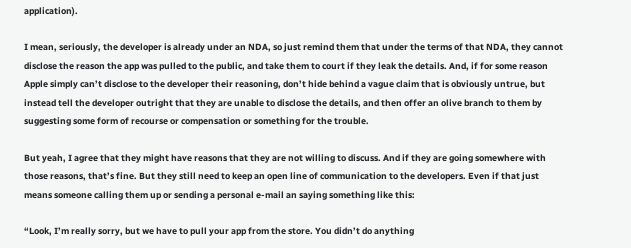application).

I mean, seriously, the developer is already under an NDA, so just remind them that under the terms of that NDA, they cannot disclose the reason the app was pulled to the public, and take them to court if they leak the details. And, if for some reason Apple simply can’t disclose to the developer their reasoning, don’t hide behind a vague claim that is obviously untrue, but instead tell the developer outright that they are unable to disclose the details, and then offer an olive branch to them by suggesting some form of recourse or compensation or something for the trouble.

But yeah, I agree that they might have reasons that they are not willing to discuss. And if they are going somewhere with those reasons, that’s fine. But they still need to keep an open line of communication to the developers. Even if that just means someone calling them up or sending a personal e-mail an saying something like this:

“Look, I’m really sorry, but we have to pull your app from the store. You didn’t do anything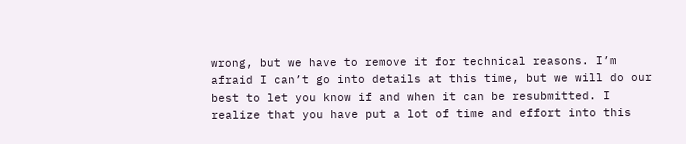wrong, but we have to remove it for technical reasons. I’m afraid I can’t go into details at this time, but we will do our best to let you know if and when it can be resubmitted. I realize that you have put a lot of time and effort into this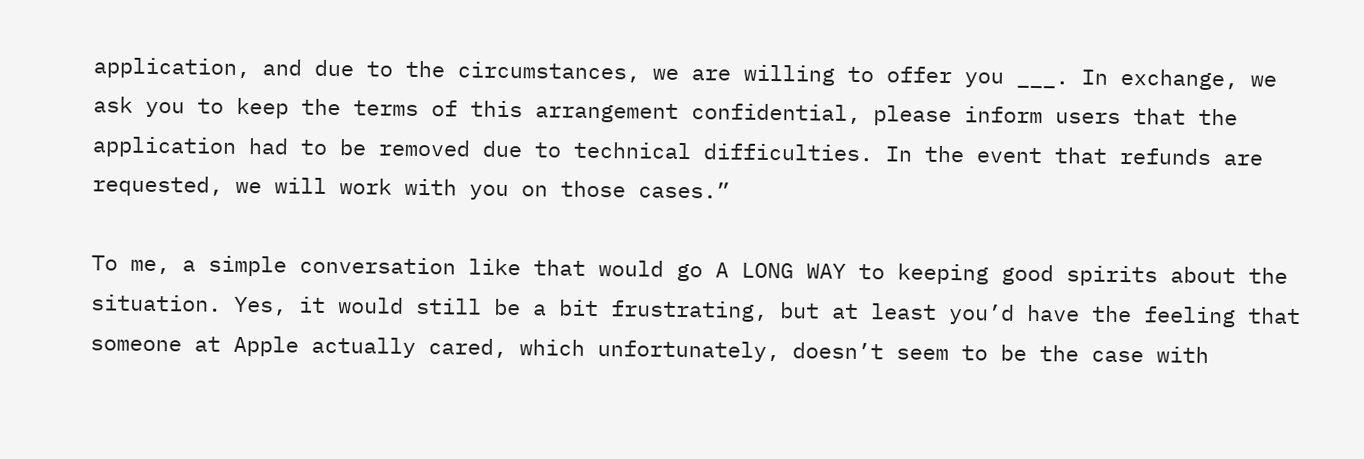application, and due to the circumstances, we are willing to offer you ___. In exchange, we ask you to keep the terms of this arrangement confidential, please inform users that the application had to be removed due to technical difficulties. In the event that refunds are requested, we will work with you on those cases.”

To me, a simple conversation like that would go A LONG WAY to keeping good spirits about the situation. Yes, it would still be a bit frustrating, but at least you’d have the feeling that someone at Apple actually cared, which unfortunately, doesn’t seem to be the case with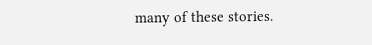many of these stories.